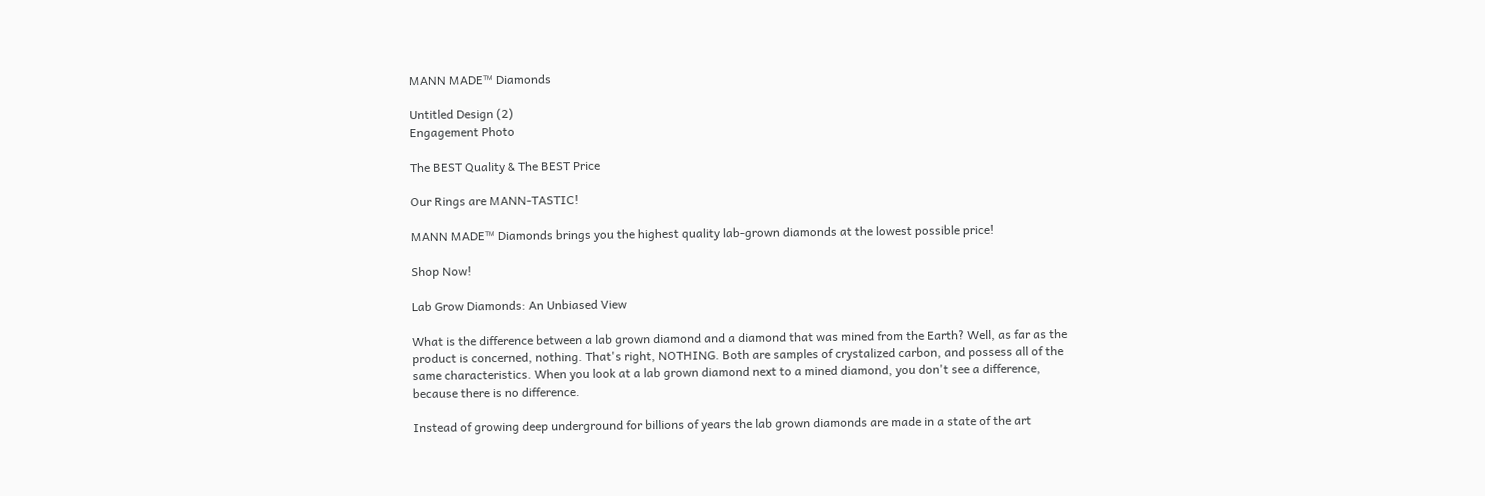MANN MADE™ Diamonds

Untitled Design (2)
Engagement Photo

The BEST Quality & The BEST Price

Our Rings are MANN-TASTIC!

MANN MADE™ Diamonds brings you the highest quality lab-grown diamonds at the lowest possible price!

Shop Now!

Lab Grow Diamonds: An Unbiased View

What is the difference between a lab grown diamond and a diamond that was mined from the Earth? Well, as far as the product is concerned, nothing. That's right, NOTHING. Both are samples of crystalized carbon, and possess all of the same characteristics. When you look at a lab grown diamond next to a mined diamond, you don't see a difference, because there is no difference.

Instead of growing deep underground for billions of years the lab grown diamonds are made in a state of the art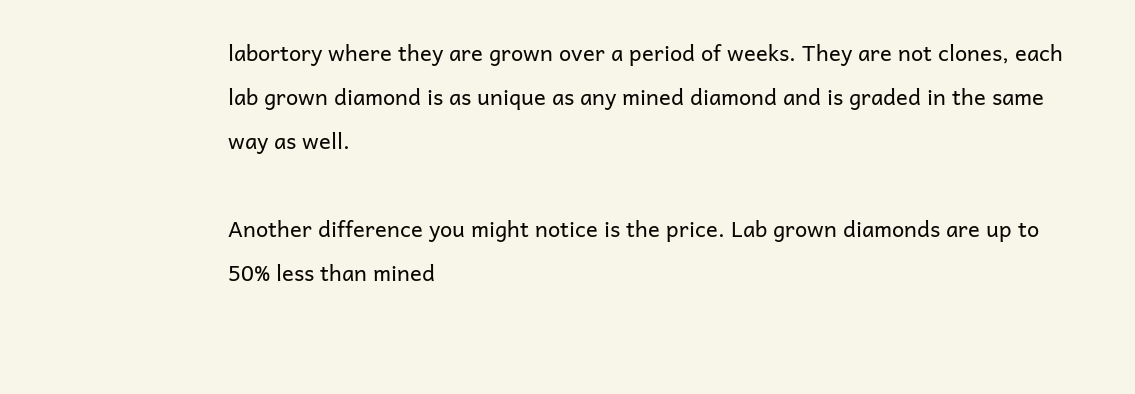labortory where they are grown over a period of weeks. They are not clones, each lab grown diamond is as unique as any mined diamond and is graded in the same way as well.

Another difference you might notice is the price. Lab grown diamonds are up to 50% less than mined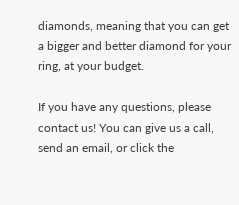diamonds, meaning that you can get a bigger and better diamond for your ring, at your budget.

If you have any questions, please contact us! You can give us a call, send an email, or click the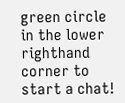green circle in the lower righthand corner to start a chat!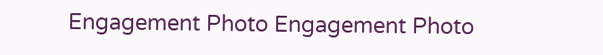Engagement Photo Engagement Photo